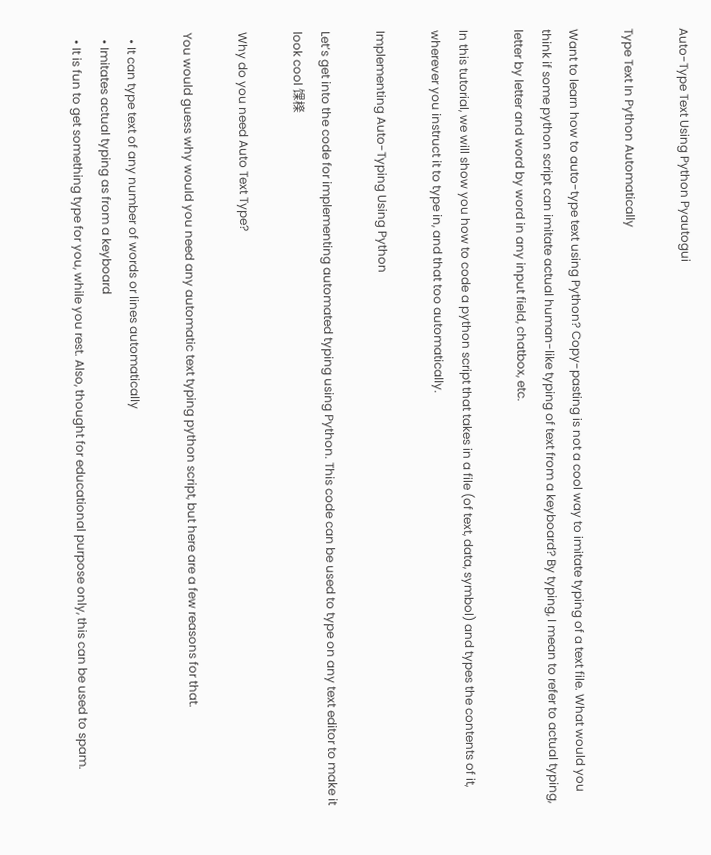Auto-Type Text Using Python Pyautogui

Type Text In Python Automatically

Want to learn how to auto-type text using Python? Copy-pasting is not a cool way to imitate typing of a text file. What would you think if some python script can imitate actual human-like typing of text from a keyboard? By typing, I mean to refer to actual typing, letter by letter and word by word in any input field, chatbox, etc.

In this tutorial, we will show you how to code a python script that takes in a file (of text, data, symbol) and types the contents of it, wherever you instruct it to type in, and that too automatically.

Implementing Auto-Typing Using Python

Let’s get into the code for implementing automated typing using Python. This code can be used to type on any text editor to make it look cool 馃檪

Why do you need Auto Text Type?

You would guess why would you need any automatic text typing python script, but here are a few reasons for that.

  • It can type text of any number of words or lines automatically
  • Imitates actual typing as from a keyboard
  • It is fun to get something type for you, while you rest. Also, thought for educational purpose only, this can be used to spam.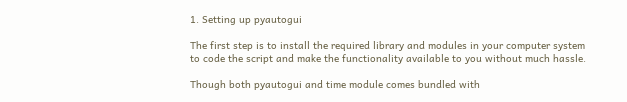1. Setting up pyautogui

The first step is to install the required library and modules in your computer system to code the script and make the functionality available to you without much hassle.

Though both pyautogui and time module comes bundled with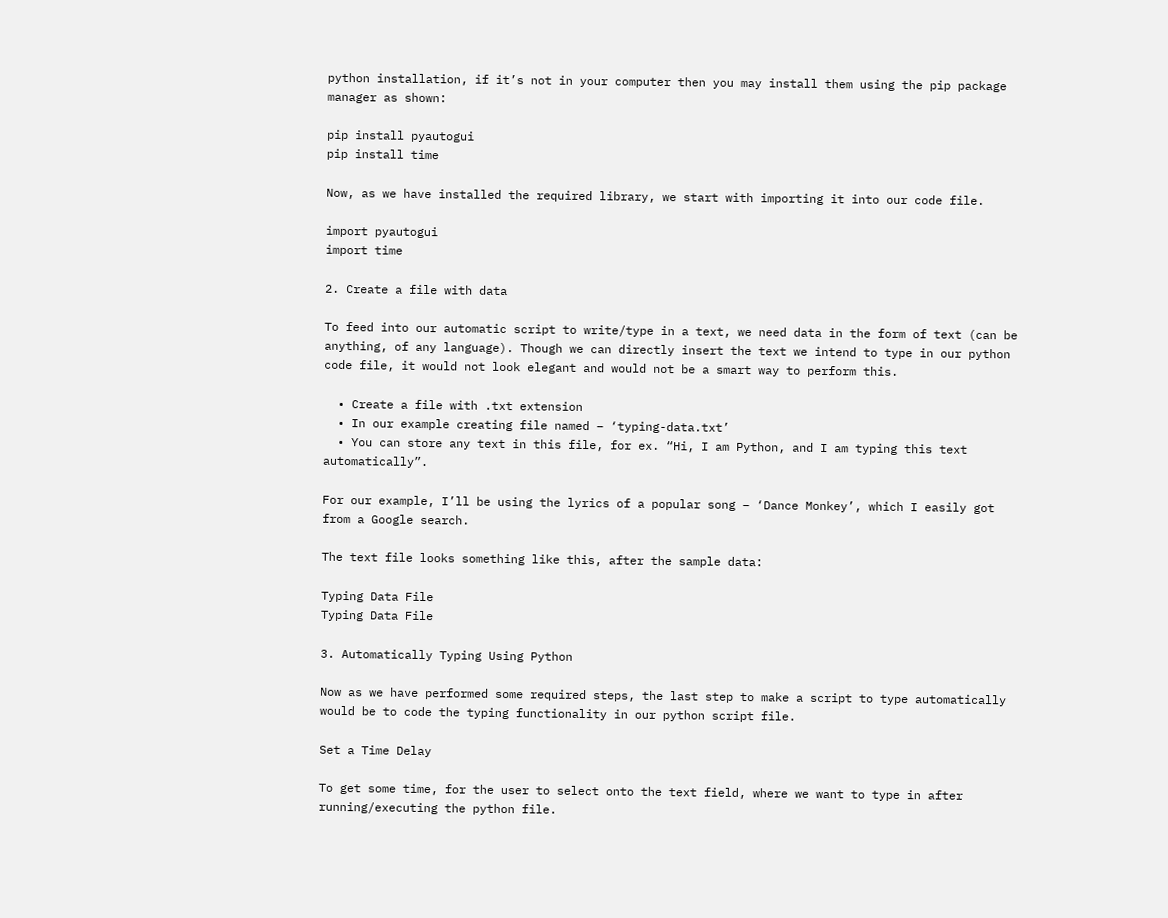python installation, if it’s not in your computer then you may install them using the pip package manager as shown:

pip install pyautogui
pip install time

Now, as we have installed the required library, we start with importing it into our code file.

import pyautogui
import time

2. Create a file with data

To feed into our automatic script to write/type in a text, we need data in the form of text (can be anything, of any language). Though we can directly insert the text we intend to type in our python code file, it would not look elegant and would not be a smart way to perform this.

  • Create a file with .txt extension
  • In our example creating file named – ‘typing-data.txt’
  • You can store any text in this file, for ex. “Hi, I am Python, and I am typing this text automatically”.

For our example, I’ll be using the lyrics of a popular song – ‘Dance Monkey’, which I easily got from a Google search.

The text file looks something like this, after the sample data:

Typing Data File
Typing Data File

3. Automatically Typing Using Python

Now as we have performed some required steps, the last step to make a script to type automatically would be to code the typing functionality in our python script file.

Set a Time Delay

To get some time, for the user to select onto the text field, where we want to type in after running/executing the python file.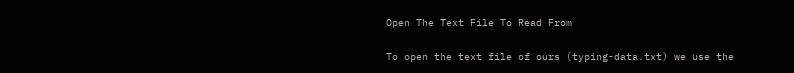Open The Text File To Read From

To open the text file of ours (typing-data.txt) we use the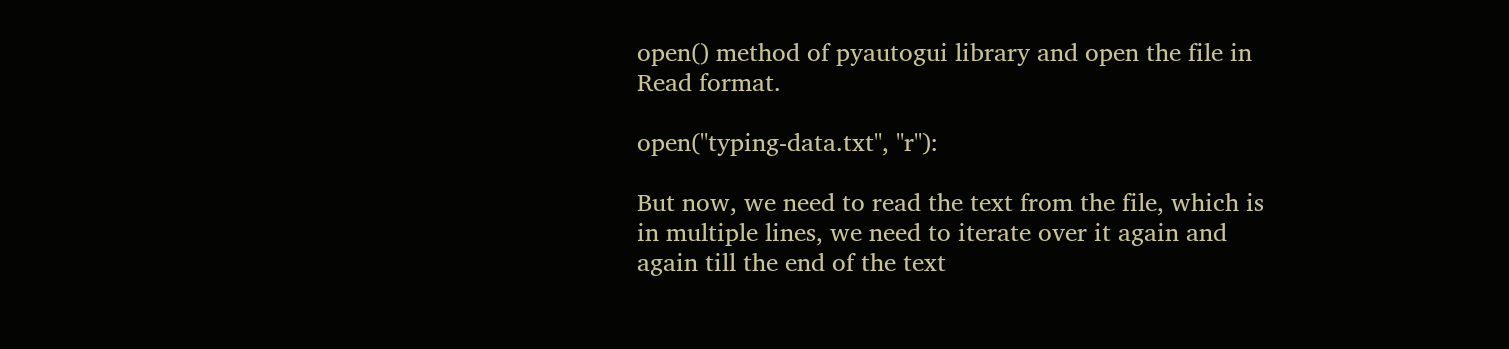open() method of pyautogui library and open the file in Read format.

open("typing-data.txt", "r"):

But now, we need to read the text from the file, which is in multiple lines, we need to iterate over it again and again till the end of the text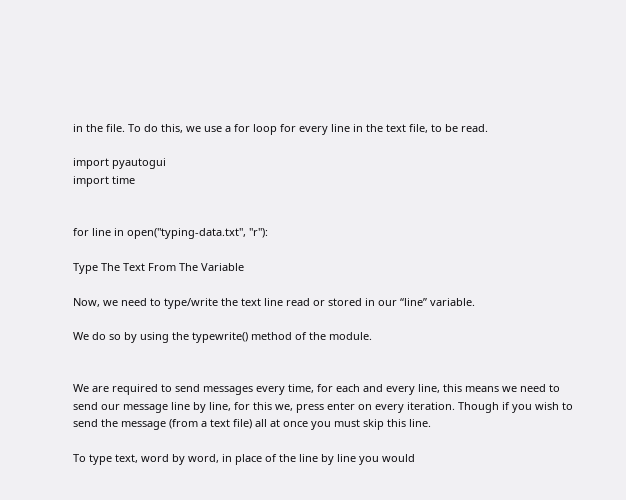in the file. To do this, we use a for loop for every line in the text file, to be read.

import pyautogui
import time


for line in open("typing-data.txt", "r"):

Type The Text From The Variable

Now, we need to type/write the text line read or stored in our “line” variable.

We do so by using the typewrite() method of the module.


We are required to send messages every time, for each and every line, this means we need to send our message line by line, for this we, press enter on every iteration. Though if you wish to send the message (from a text file) all at once you must skip this line.

To type text, word by word, in place of the line by line you would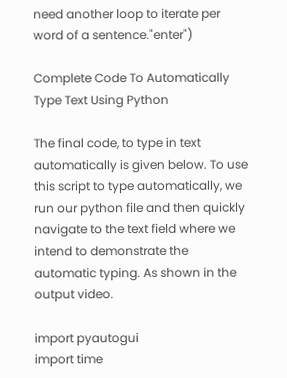need another loop to iterate per word of a sentence."enter")

Complete Code To Automatically Type Text Using Python

The final code, to type in text automatically is given below. To use this script to type automatically, we run our python file and then quickly navigate to the text field where we intend to demonstrate the automatic typing. As shown in the output video.

import pyautogui
import time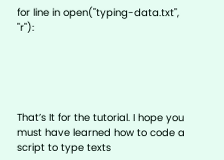for line in open("typing-data.txt", "r"):





That’s It for the tutorial. I hope you must have learned how to code a script to type texts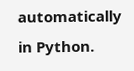automatically in Python.